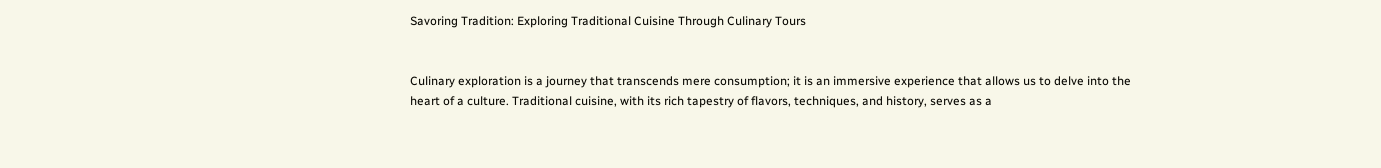Savoring Tradition: Exploring Traditional Cuisine Through Culinary Tours


Culinary exploration is a journey that transcends mere consumption; it is an immersive experience that allows us to delve into the heart of a culture. Traditional cuisine, with its rich tapestry of flavors, techniques, and history, serves as a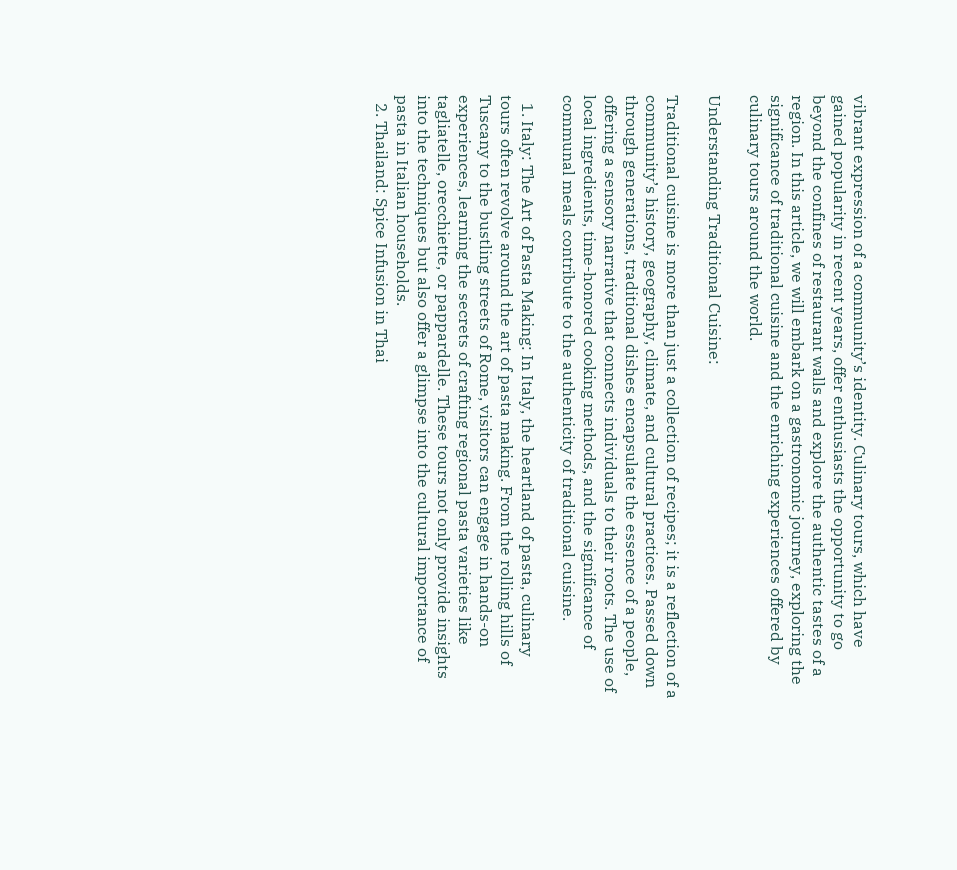vibrant expression of a community’s identity. Culinary tours, which have gained popularity in recent years, offer enthusiasts the opportunity to go beyond the confines of restaurant walls and explore the authentic tastes of a region. In this article, we will embark on a gastronomic journey, exploring the significance of traditional cuisine and the enriching experiences offered by culinary tours around the world.

Understanding Traditional Cuisine:

Traditional cuisine is more than just a collection of recipes; it is a reflection of a community’s history, geography, climate, and cultural practices. Passed down through generations, traditional dishes encapsulate the essence of a people, offering a sensory narrative that connects individuals to their roots. The use of local ingredients, time-honored cooking methods, and the significance of communal meals contribute to the authenticity of traditional cuisine.

  1. Italy: The Art of Pasta Making: In Italy, the heartland of pasta, culinary tours often revolve around the art of pasta making. From the rolling hills of Tuscany to the bustling streets of Rome, visitors can engage in hands-on experiences, learning the secrets of crafting regional pasta varieties like tagliatelle, orecchiette, or pappardelle. These tours not only provide insights into the techniques but also offer a glimpse into the cultural importance of pasta in Italian households.
  2. Thailand: Spice Infusion in Thai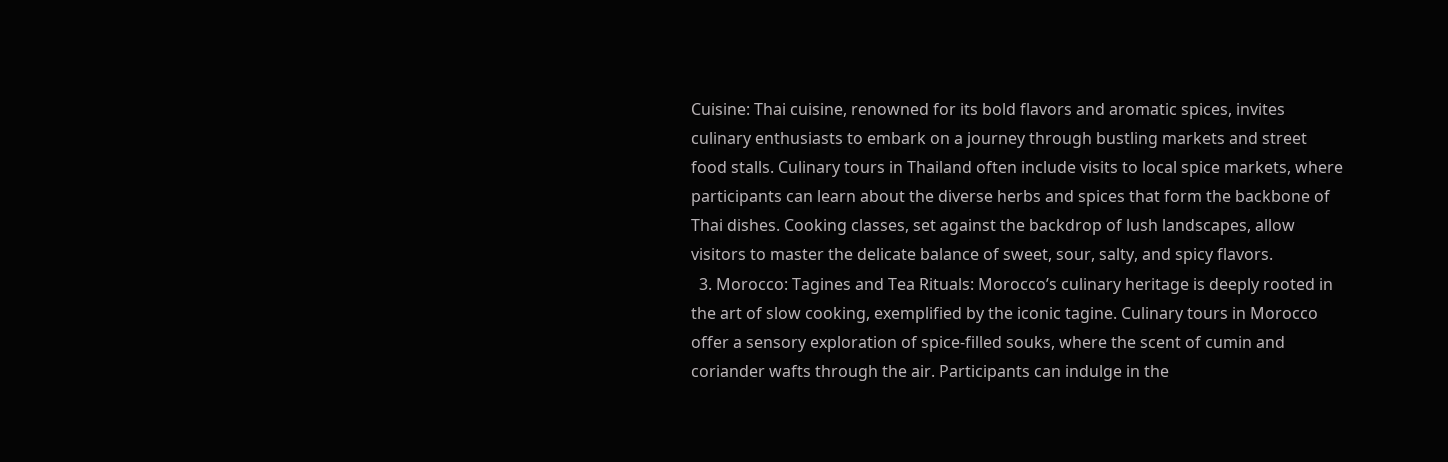Cuisine: Thai cuisine, renowned for its bold flavors and aromatic spices, invites culinary enthusiasts to embark on a journey through bustling markets and street food stalls. Culinary tours in Thailand often include visits to local spice markets, where participants can learn about the diverse herbs and spices that form the backbone of Thai dishes. Cooking classes, set against the backdrop of lush landscapes, allow visitors to master the delicate balance of sweet, sour, salty, and spicy flavors.
  3. Morocco: Tagines and Tea Rituals: Morocco’s culinary heritage is deeply rooted in the art of slow cooking, exemplified by the iconic tagine. Culinary tours in Morocco offer a sensory exploration of spice-filled souks, where the scent of cumin and coriander wafts through the air. Participants can indulge in the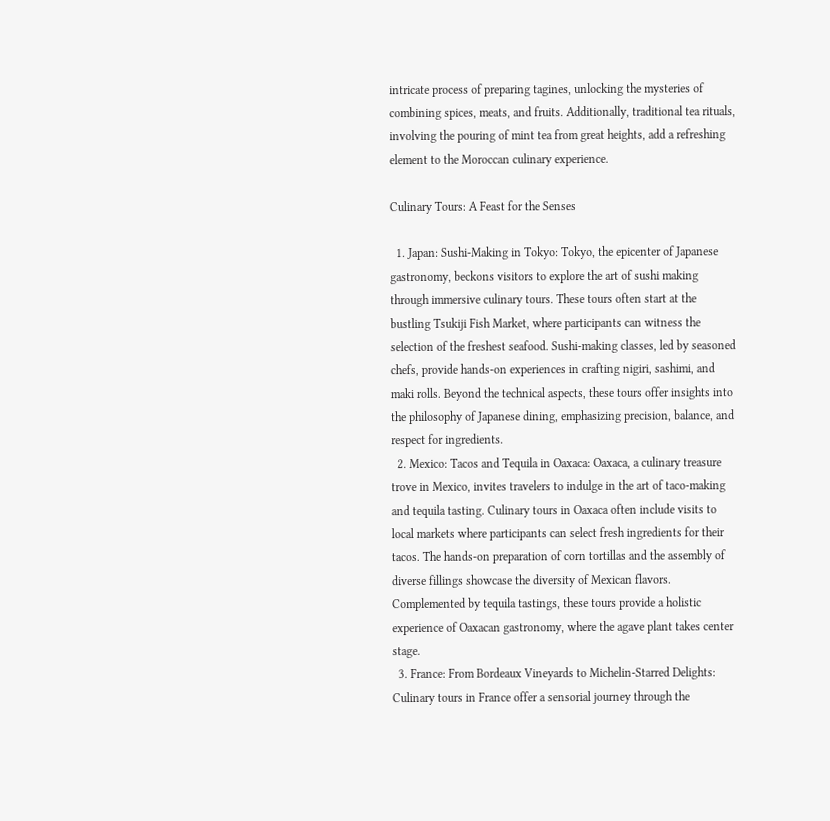intricate process of preparing tagines, unlocking the mysteries of combining spices, meats, and fruits. Additionally, traditional tea rituals, involving the pouring of mint tea from great heights, add a refreshing element to the Moroccan culinary experience.

Culinary Tours: A Feast for the Senses

  1. Japan: Sushi-Making in Tokyo: Tokyo, the epicenter of Japanese gastronomy, beckons visitors to explore the art of sushi making through immersive culinary tours. These tours often start at the bustling Tsukiji Fish Market, where participants can witness the selection of the freshest seafood. Sushi-making classes, led by seasoned chefs, provide hands-on experiences in crafting nigiri, sashimi, and maki rolls. Beyond the technical aspects, these tours offer insights into the philosophy of Japanese dining, emphasizing precision, balance, and respect for ingredients.
  2. Mexico: Tacos and Tequila in Oaxaca: Oaxaca, a culinary treasure trove in Mexico, invites travelers to indulge in the art of taco-making and tequila tasting. Culinary tours in Oaxaca often include visits to local markets where participants can select fresh ingredients for their tacos. The hands-on preparation of corn tortillas and the assembly of diverse fillings showcase the diversity of Mexican flavors. Complemented by tequila tastings, these tours provide a holistic experience of Oaxacan gastronomy, where the agave plant takes center stage.
  3. France: From Bordeaux Vineyards to Michelin-Starred Delights: Culinary tours in France offer a sensorial journey through the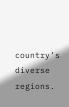country’s diverse regions.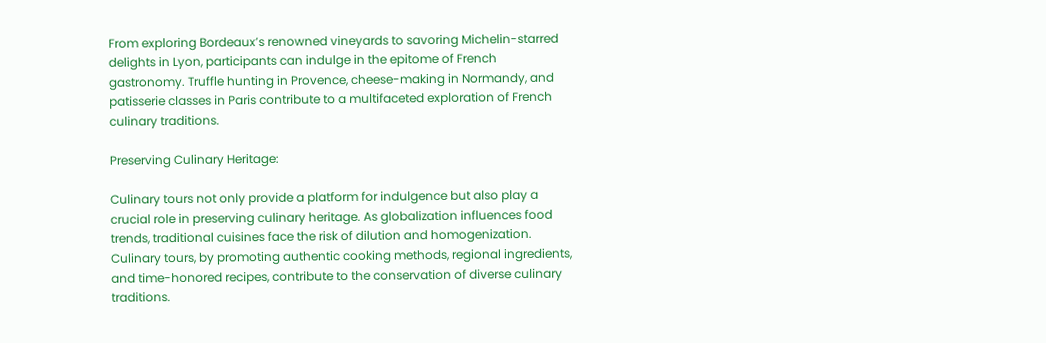From exploring Bordeaux’s renowned vineyards to savoring Michelin-starred delights in Lyon, participants can indulge in the epitome of French gastronomy. Truffle hunting in Provence, cheese-making in Normandy, and patisserie classes in Paris contribute to a multifaceted exploration of French culinary traditions.

Preserving Culinary Heritage:

Culinary tours not only provide a platform for indulgence but also play a crucial role in preserving culinary heritage. As globalization influences food trends, traditional cuisines face the risk of dilution and homogenization. Culinary tours, by promoting authentic cooking methods, regional ingredients, and time-honored recipes, contribute to the conservation of diverse culinary traditions.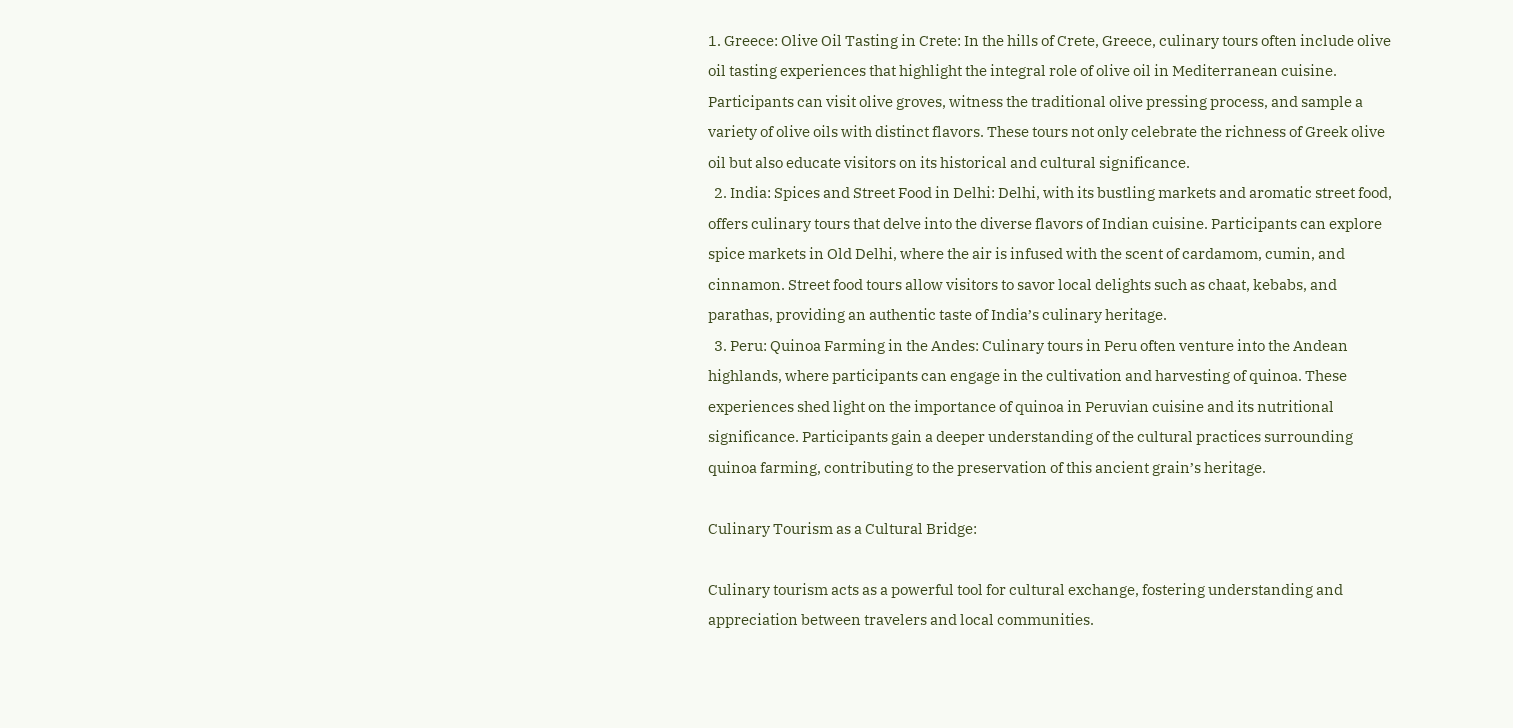1. Greece: Olive Oil Tasting in Crete: In the hills of Crete, Greece, culinary tours often include olive oil tasting experiences that highlight the integral role of olive oil in Mediterranean cuisine. Participants can visit olive groves, witness the traditional olive pressing process, and sample a variety of olive oils with distinct flavors. These tours not only celebrate the richness of Greek olive oil but also educate visitors on its historical and cultural significance.
  2. India: Spices and Street Food in Delhi: Delhi, with its bustling markets and aromatic street food, offers culinary tours that delve into the diverse flavors of Indian cuisine. Participants can explore spice markets in Old Delhi, where the air is infused with the scent of cardamom, cumin, and cinnamon. Street food tours allow visitors to savor local delights such as chaat, kebabs, and parathas, providing an authentic taste of India’s culinary heritage.
  3. Peru: Quinoa Farming in the Andes: Culinary tours in Peru often venture into the Andean highlands, where participants can engage in the cultivation and harvesting of quinoa. These experiences shed light on the importance of quinoa in Peruvian cuisine and its nutritional significance. Participants gain a deeper understanding of the cultural practices surrounding quinoa farming, contributing to the preservation of this ancient grain’s heritage.

Culinary Tourism as a Cultural Bridge:

Culinary tourism acts as a powerful tool for cultural exchange, fostering understanding and appreciation between travelers and local communities.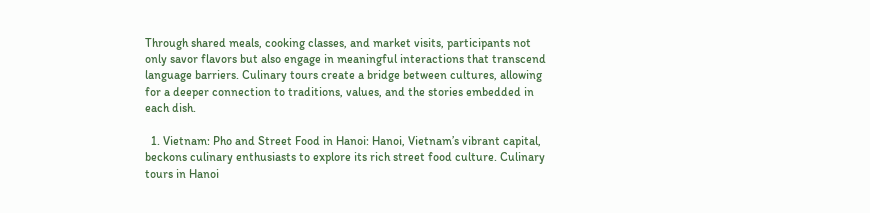Through shared meals, cooking classes, and market visits, participants not only savor flavors but also engage in meaningful interactions that transcend language barriers. Culinary tours create a bridge between cultures, allowing for a deeper connection to traditions, values, and the stories embedded in each dish.

  1. Vietnam: Pho and Street Food in Hanoi: Hanoi, Vietnam’s vibrant capital, beckons culinary enthusiasts to explore its rich street food culture. Culinary tours in Hanoi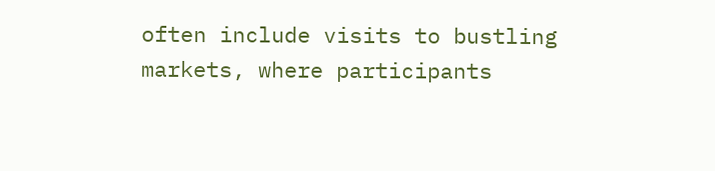often include visits to bustling markets, where participants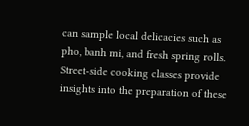can sample local delicacies such as pho, banh mi, and fresh spring rolls. Street-side cooking classes provide insights into the preparation of these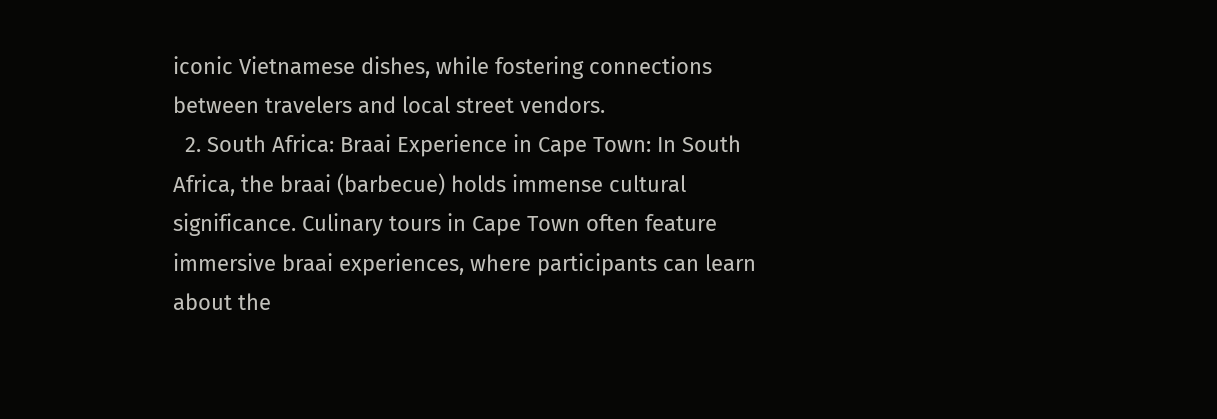iconic Vietnamese dishes, while fostering connections between travelers and local street vendors.
  2. South Africa: Braai Experience in Cape Town: In South Africa, the braai (barbecue) holds immense cultural significance. Culinary tours in Cape Town often feature immersive braai experiences, where participants can learn about the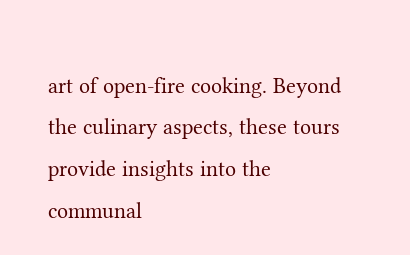art of open-fire cooking. Beyond the culinary aspects, these tours provide insights into the communal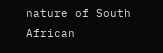nature of South African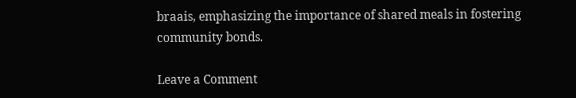braais, emphasizing the importance of shared meals in fostering community bonds.

Leave a Comment